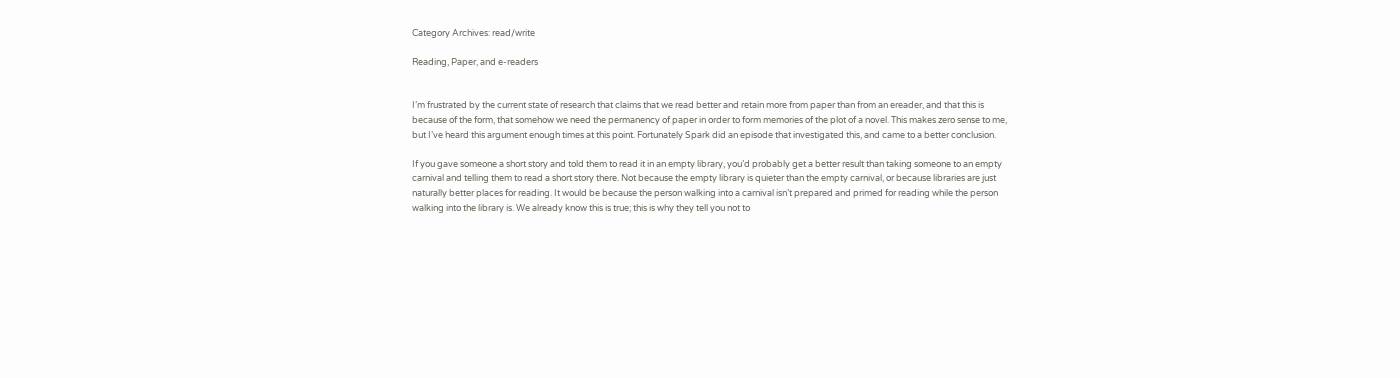Category Archives: read/write

Reading, Paper, and e-readers


I’m frustrated by the current state of research that claims that we read better and retain more from paper than from an ereader, and that this is because of the form, that somehow we need the permanency of paper in order to form memories of the plot of a novel. This makes zero sense to me, but I’ve heard this argument enough times at this point. Fortunately Spark did an episode that investigated this, and came to a better conclusion.

If you gave someone a short story and told them to read it in an empty library, you’d probably get a better result than taking someone to an empty carnival and telling them to read a short story there. Not because the empty library is quieter than the empty carnival, or because libraries are just naturally better places for reading. It would be because the person walking into a carnival isn’t prepared and primed for reading while the person walking into the library is. We already know this is true; this is why they tell you not to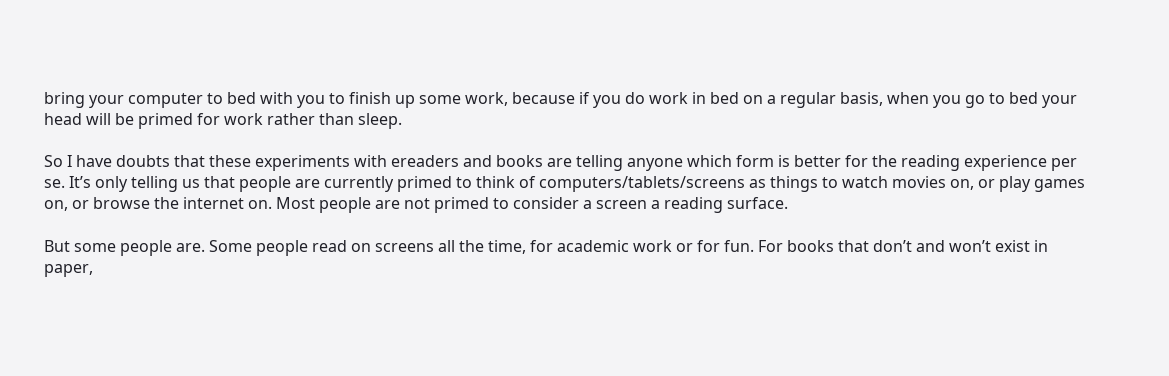bring your computer to bed with you to finish up some work, because if you do work in bed on a regular basis, when you go to bed your head will be primed for work rather than sleep.

So I have doubts that these experiments with ereaders and books are telling anyone which form is better for the reading experience per se. It’s only telling us that people are currently primed to think of computers/tablets/screens as things to watch movies on, or play games on, or browse the internet on. Most people are not primed to consider a screen a reading surface.

But some people are. Some people read on screens all the time, for academic work or for fun. For books that don’t and won’t exist in paper,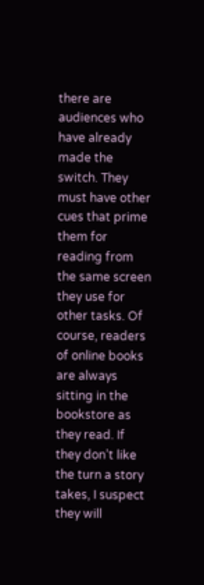there are audiences who have already made the switch. They must have other cues that prime them for reading from the same screen they use for other tasks. Of course, readers of online books are always sitting in the bookstore as they read. If they don’t like the turn a story takes, I suspect they will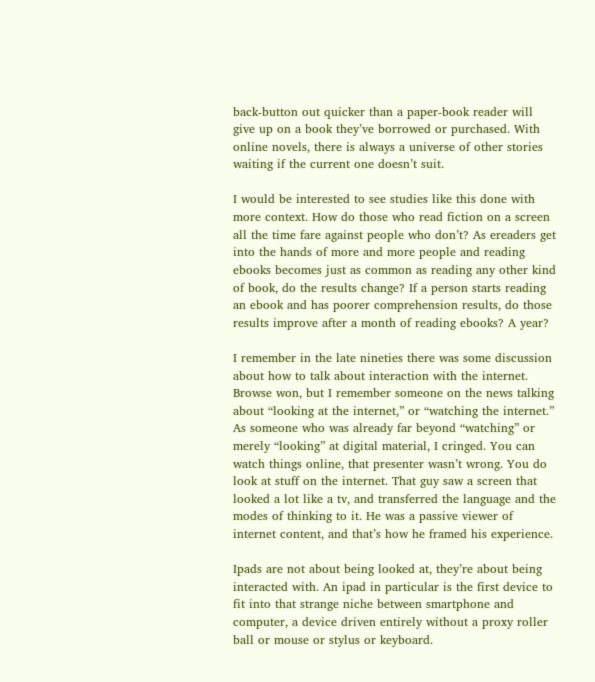back-button out quicker than a paper-book reader will give up on a book they’ve borrowed or purchased. With online novels, there is always a universe of other stories waiting if the current one doesn’t suit.

I would be interested to see studies like this done with more context. How do those who read fiction on a screen all the time fare against people who don’t? As ereaders get into the hands of more and more people and reading ebooks becomes just as common as reading any other kind of book, do the results change? If a person starts reading an ebook and has poorer comprehension results, do those results improve after a month of reading ebooks? A year?

I remember in the late nineties there was some discussion about how to talk about interaction with the internet. Browse won, but I remember someone on the news talking about “looking at the internet,” or “watching the internet.” As someone who was already far beyond “watching” or merely “looking” at digital material, I cringed. You can watch things online, that presenter wasn’t wrong. You do look at stuff on the internet. That guy saw a screen that looked a lot like a tv, and transferred the language and the modes of thinking to it. He was a passive viewer of internet content, and that’s how he framed his experience.

Ipads are not about being looked at, they’re about being interacted with. An ipad in particular is the first device to fit into that strange niche between smartphone and computer, a device driven entirely without a proxy roller ball or mouse or stylus or keyboard.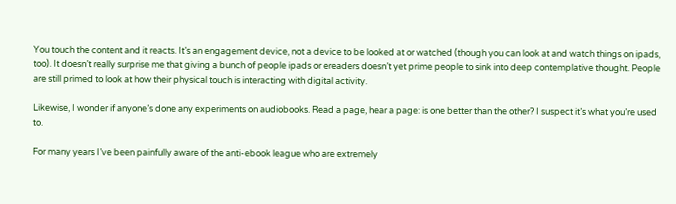You touch the content and it reacts. It’s an engagement device, not a device to be looked at or watched (though you can look at and watch things on ipads, too). It doesn’t really surprise me that giving a bunch of people ipads or ereaders doesn’t yet prime people to sink into deep contemplative thought. People are still primed to look at how their physical touch is interacting with digital activity.

Likewise, I wonder if anyone’s done any experiments on audiobooks. Read a page, hear a page: is one better than the other? I suspect it’s what you’re used to.

For many years I’ve been painfully aware of the anti-ebook league who are extremely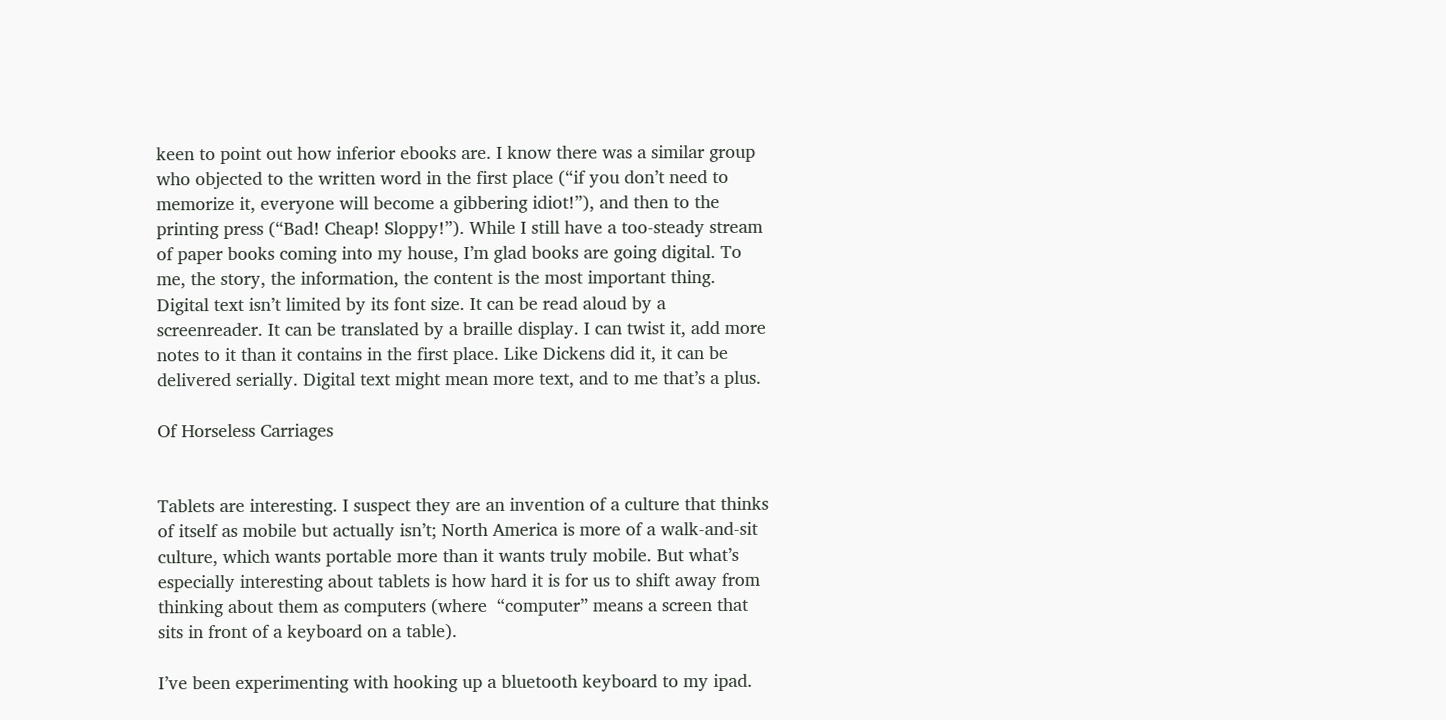keen to point out how inferior ebooks are. I know there was a similar group who objected to the written word in the first place (“if you don’t need to memorize it, everyone will become a gibbering idiot!”), and then to the printing press (“Bad! Cheap! Sloppy!”). While I still have a too-steady stream of paper books coming into my house, I’m glad books are going digital. To me, the story, the information, the content is the most important thing. Digital text isn’t limited by its font size. It can be read aloud by a screenreader. It can be translated by a braille display. I can twist it, add more notes to it than it contains in the first place. Like Dickens did it, it can be delivered serially. Digital text might mean more text, and to me that’s a plus.

Of Horseless Carriages


Tablets are interesting. I suspect they are an invention of a culture that thinks of itself as mobile but actually isn’t; North America is more of a walk-and-sit culture, which wants portable more than it wants truly mobile. But what’s especially interesting about tablets is how hard it is for us to shift away from thinking about them as computers (where  “computer” means a screen that sits in front of a keyboard on a table).

I’ve been experimenting with hooking up a bluetooth keyboard to my ipad.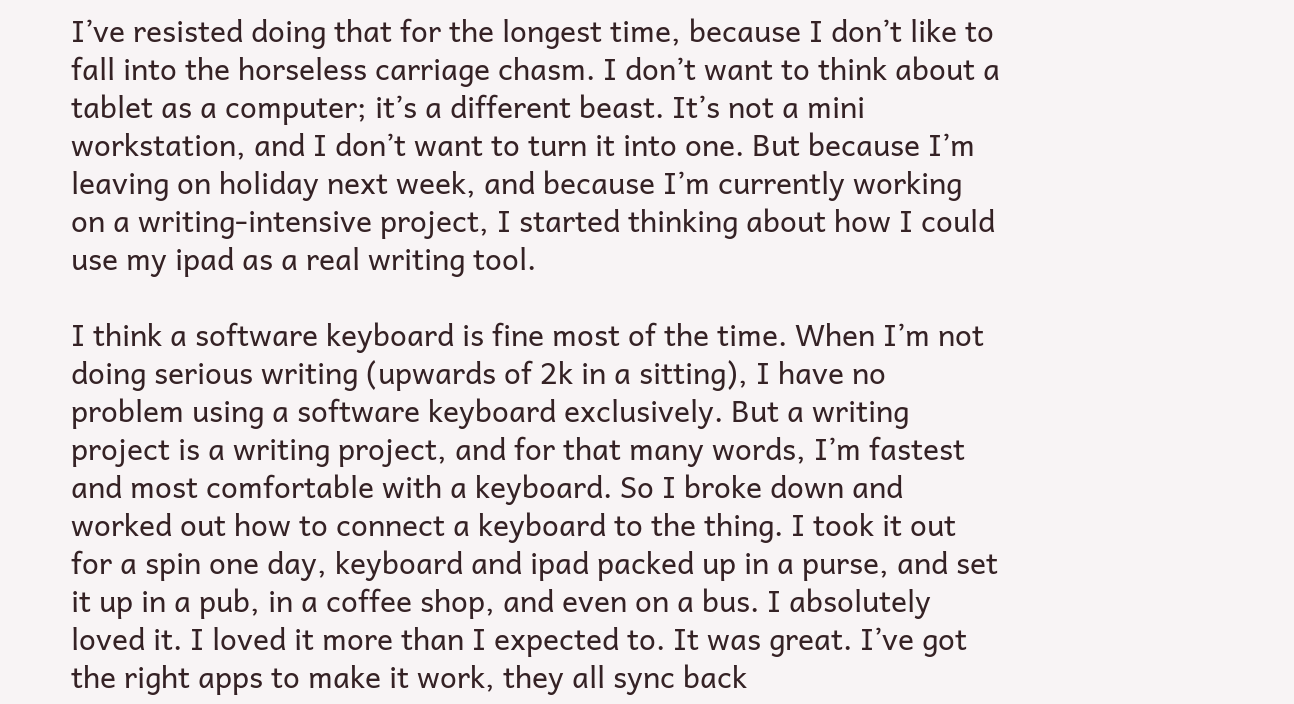I’ve resisted doing that for the longest time, because I don’t like to fall into the horseless carriage chasm. I don’t want to think about a tablet as a computer; it’s a different beast. It’s not a mini workstation, and I don’t want to turn it into one. But because I’m leaving on holiday next week, and because I’m currently working on a writing-intensive project, I started thinking about how I could use my ipad as a real writing tool.

I think a software keyboard is fine most of the time. When I’m not doing serious writing (upwards of 2k in a sitting), I have no problem using a software keyboard exclusively. But a writing project is a writing project, and for that many words, I’m fastest and most comfortable with a keyboard. So I broke down and worked out how to connect a keyboard to the thing. I took it out for a spin one day, keyboard and ipad packed up in a purse, and set it up in a pub, in a coffee shop, and even on a bus. I absolutely loved it. I loved it more than I expected to. It was great. I’ve got the right apps to make it work, they all sync back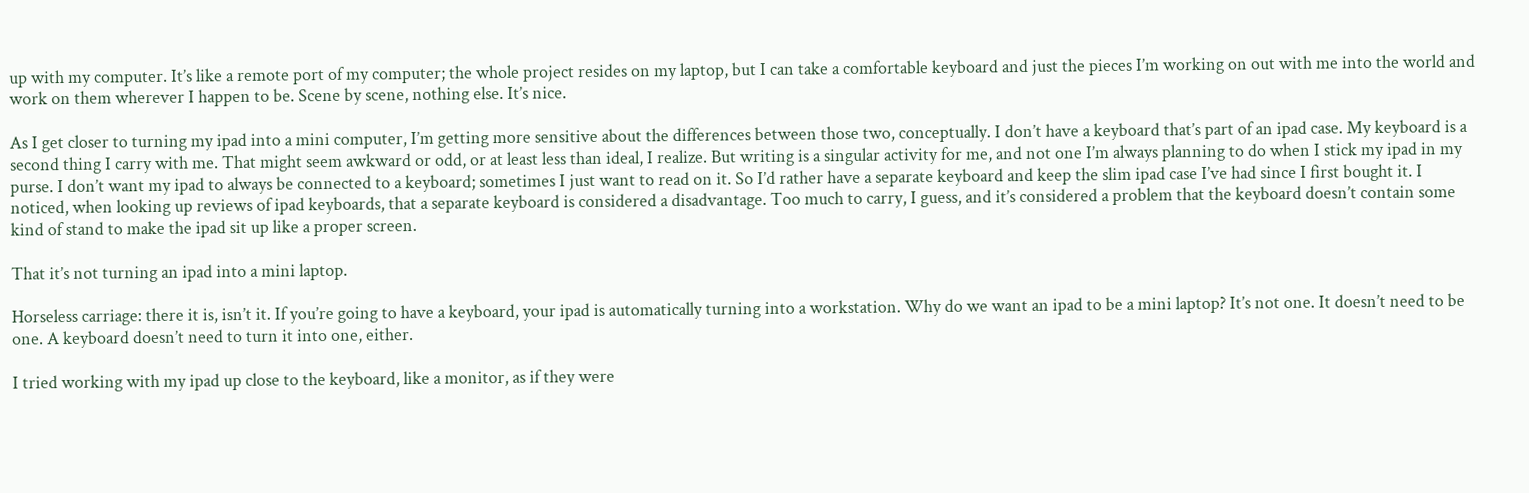up with my computer. It’s like a remote port of my computer; the whole project resides on my laptop, but I can take a comfortable keyboard and just the pieces I’m working on out with me into the world and work on them wherever I happen to be. Scene by scene, nothing else. It’s nice.

As I get closer to turning my ipad into a mini computer, I’m getting more sensitive about the differences between those two, conceptually. I don’t have a keyboard that’s part of an ipad case. My keyboard is a second thing I carry with me. That might seem awkward or odd, or at least less than ideal, I realize. But writing is a singular activity for me, and not one I’m always planning to do when I stick my ipad in my purse. I don’t want my ipad to always be connected to a keyboard; sometimes I just want to read on it. So I’d rather have a separate keyboard and keep the slim ipad case I’ve had since I first bought it. I noticed, when looking up reviews of ipad keyboards, that a separate keyboard is considered a disadvantage. Too much to carry, I guess, and it’s considered a problem that the keyboard doesn’t contain some kind of stand to make the ipad sit up like a proper screen.

That it’s not turning an ipad into a mini laptop.

Horseless carriage: there it is, isn’t it. If you’re going to have a keyboard, your ipad is automatically turning into a workstation. Why do we want an ipad to be a mini laptop? It’s not one. It doesn’t need to be one. A keyboard doesn’t need to turn it into one, either.

I tried working with my ipad up close to the keyboard, like a monitor, as if they were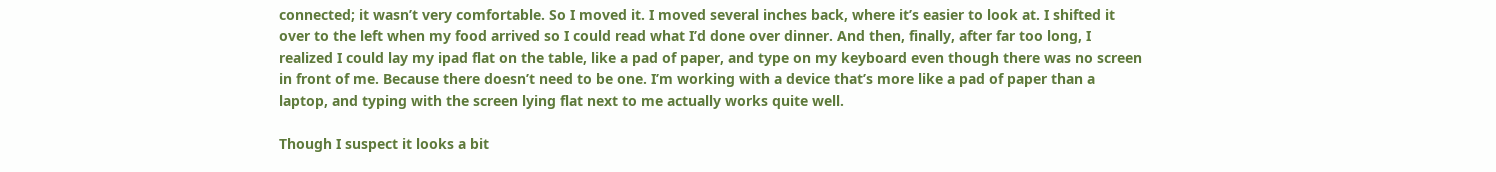connected; it wasn’t very comfortable. So I moved it. I moved several inches back, where it’s easier to look at. I shifted it over to the left when my food arrived so I could read what I’d done over dinner. And then, finally, after far too long, I realized I could lay my ipad flat on the table, like a pad of paper, and type on my keyboard even though there was no screen in front of me. Because there doesn’t need to be one. I’m working with a device that’s more like a pad of paper than a laptop, and typing with the screen lying flat next to me actually works quite well.

Though I suspect it looks a bit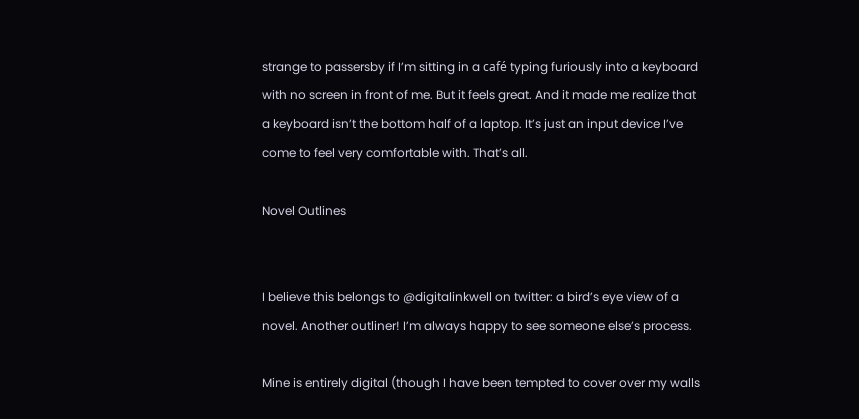strange to passersby if I’m sitting in a café typing furiously into a keyboard with no screen in front of me. But it feels great. And it made me realize that a keyboard isn’t the bottom half of a laptop. It’s just an input device I’ve come to feel very comfortable with. That’s all.

Novel Outlines


I believe this belongs to @digitalinkwell on twitter: a bird’s eye view of a novel. Another outliner! I’m always happy to see someone else’s process.

Mine is entirely digital (though I have been tempted to cover over my walls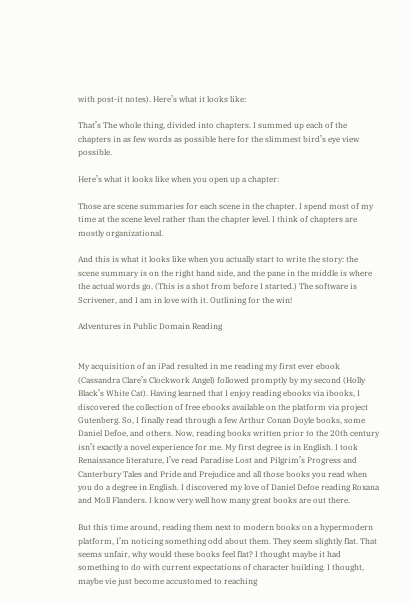with post-it notes). Here’s what it looks like:

That’s The whole thing, divided into chapters. I summed up each of the chapters in as few words as possible here for the slimmest bird’s eye view possible.

Here’s what it looks like when you open up a chapter:

Those are scene summaries for each scene in the chapter. I spend most of my time at the scene level rather than the chapter level. I think of chapters are mostly organizational.

And this is what it looks like when you actually start to write the story: the scene summary is on the right hand side, and the pane in the middle is where the actual words go. (This is a shot from before I started.) The software is Scrivener, and I am in love with it. Outlining for the win!

Adventures in Public Domain Reading


My acquisition of an iPad resulted in me reading my first ever ebook (Cassandra Clare’s Clockwork Angel) followed promptly by my second (Holly Black’s White Cat). Having learned that I enjoy reading ebooks via ibooks, I discovered the collection of free ebooks available on the platform via project Gutenberg. So, I finally read through a few Arthur Conan Doyle books, some Daniel Defoe, and others. Now, reading books written prior to the 20th century isn’t exactly a novel experience for me. My first degree is in English. I took Renaissance literature, I’ve read Paradise Lost and Pilgrim’s Progress and Canterbury Tales and Pride and Prejudice and all those books you read when you do a degree in English. I discovered my love of Daniel Defoe reading Roxana and Moll Flanders. I know very well how many great books are out there.

But this time around, reading them next to modern books on a hypermodern platform, I’m noticing something odd about them. They seem slightly flat. That seems unfair, why would these books feel flat? I thought maybe it had something to do with current expectations of character building. I thought, maybe vie just become accustomed to reaching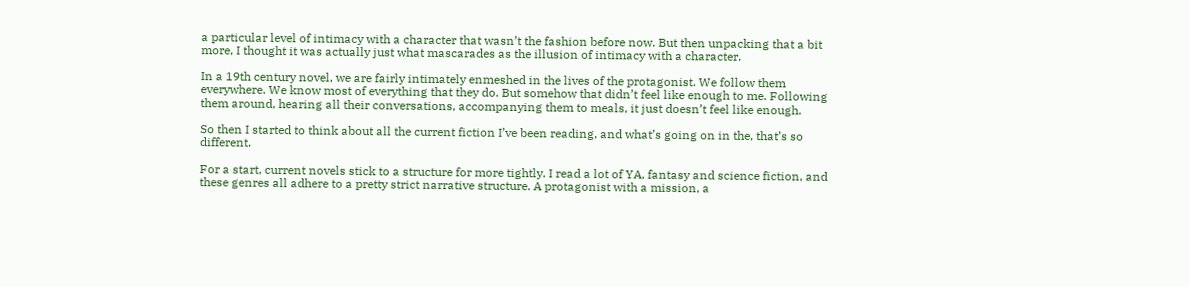a particular level of intimacy with a character that wasn’t the fashion before now. But then unpacking that a bit more, I thought it was actually just what mascarades as the illusion of intimacy with a character.

In a 19th century novel, we are fairly intimately enmeshed in the lives of the protagonist. We follow them everywhere. We know most of everything that they do. But somehow that didn’t feel like enough to me. Following them around, hearing all their conversations, accompanying them to meals, it just doesn’t feel like enough.

So then I started to think about all the current fiction I’ve been reading, and what’s going on in the, that’s so different.

For a start, current novels stick to a structure for more tightly. I read a lot of YA, fantasy and science fiction, and these genres all adhere to a pretty strict narrative structure. A protagonist with a mission, a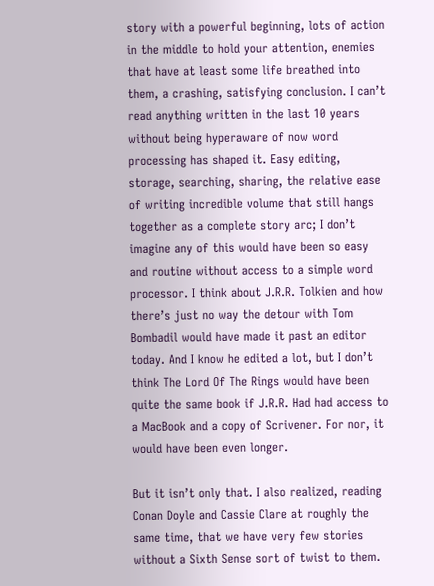story with a powerful beginning, lots of action in the middle to hold your attention, enemies that have at least some life breathed into them, a crashing, satisfying conclusion. I can’t read anything written in the last 10 years without being hyperaware of now word processing has shaped it. Easy editing, storage, searching, sharing, the relative ease of writing incredible volume that still hangs together as a complete story arc; I don’t imagine any of this would have been so easy and routine without access to a simple word processor. I think about J.R.R. Tolkien and how there’s just no way the detour with Tom Bombadil would have made it past an editor today. And I know he edited a lot, but I don’t think The Lord Of The Rings would have been quite the same book if J.R.R. Had had access to a MacBook and a copy of Scrivener. For nor, it would have been even longer.

But it isn’t only that. I also realized, reading Conan Doyle and Cassie Clare at roughly the same time, that we have very few stories without a Sixth Sense sort of twist to them.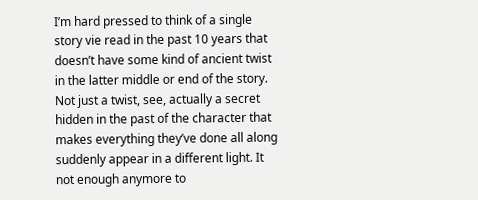I’m hard pressed to think of a single story vie read in the past 10 years that doesn’t have some kind of ancient twist in the latter middle or end of the story. Not just a twist, see, actually a secret hidden in the past of the character that makes everything they’ve done all along suddenly appear in a different light. It not enough anymore to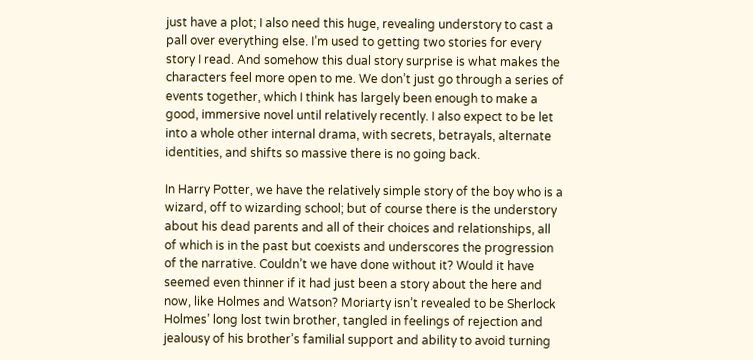just have a plot; I also need this huge, revealing understory to cast a pall over everything else. I’m used to getting two stories for every story I read. And somehow this dual story surprise is what makes the characters feel more open to me. We don’t just go through a series of events together, which I think has largely been enough to make a good, immersive novel until relatively recently. I also expect to be let into a whole other internal drama, with secrets, betrayals, alternate identities, and shifts so massive there is no going back.

In Harry Potter, we have the relatively simple story of the boy who is a wizard, off to wizarding school; but of course there is the understory about his dead parents and all of their choices and relationships, all of which is in the past but coexists and underscores the progression of the narrative. Couldn’t we have done without it? Would it have seemed even thinner if it had just been a story about the here and now, like Holmes and Watson? Moriarty isn’t revealed to be Sherlock Holmes’ long lost twin brother, tangled in feelings of rejection and jealousy of his brother’s familial support and ability to avoid turning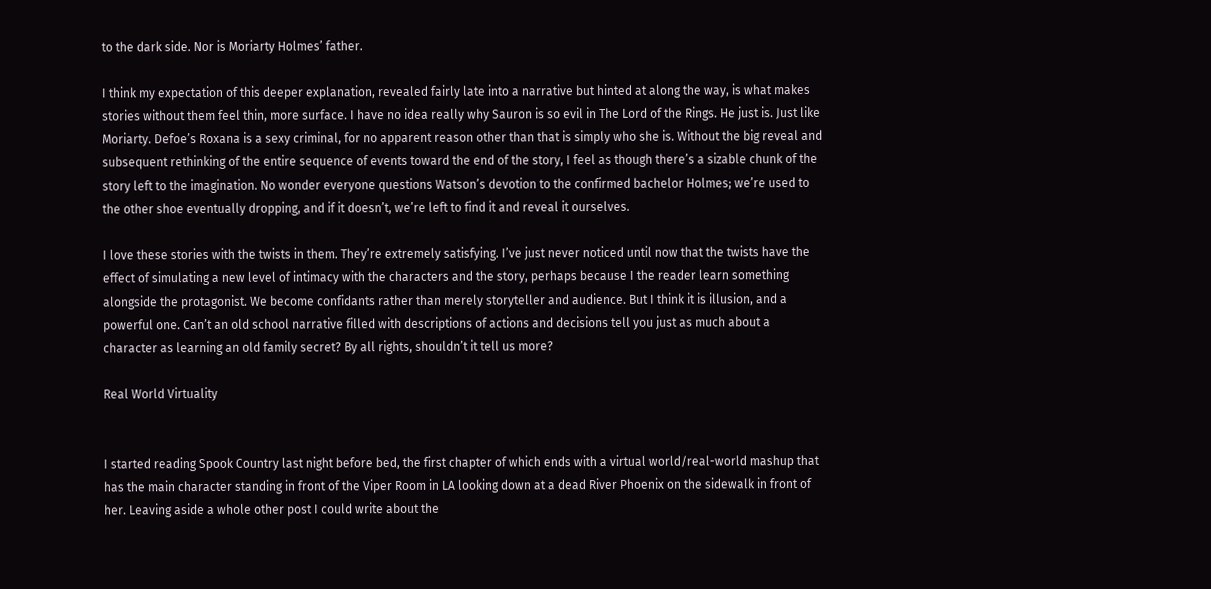to the dark side. Nor is Moriarty Holmes’ father.

I think my expectation of this deeper explanation, revealed fairly late into a narrative but hinted at along the way, is what makes stories without them feel thin, more surface. I have no idea really why Sauron is so evil in The Lord of the Rings. He just is. Just like Moriarty. Defoe’s Roxana is a sexy criminal, for no apparent reason other than that is simply who she is. Without the big reveal and subsequent rethinking of the entire sequence of events toward the end of the story, I feel as though there’s a sizable chunk of the story left to the imagination. No wonder everyone questions Watson’s devotion to the confirmed bachelor Holmes; we’re used to the other shoe eventually dropping, and if it doesn’t, we’re left to find it and reveal it ourselves.

I love these stories with the twists in them. They’re extremely satisfying. I’ve just never noticed until now that the twists have the effect of simulating a new level of intimacy with the characters and the story, perhaps because I the reader learn something alongside the protagonist. We become confidants rather than merely storyteller and audience. But I think it is illusion, and a powerful one. Can’t an old school narrative filled with descriptions of actions and decisions tell you just as much about a character as learning an old family secret? By all rights, shouldn’t it tell us more?

Real World Virtuality


I started reading Spook Country last night before bed, the first chapter of which ends with a virtual world/real-world mashup that has the main character standing in front of the Viper Room in LA looking down at a dead River Phoenix on the sidewalk in front of her. Leaving aside a whole other post I could write about the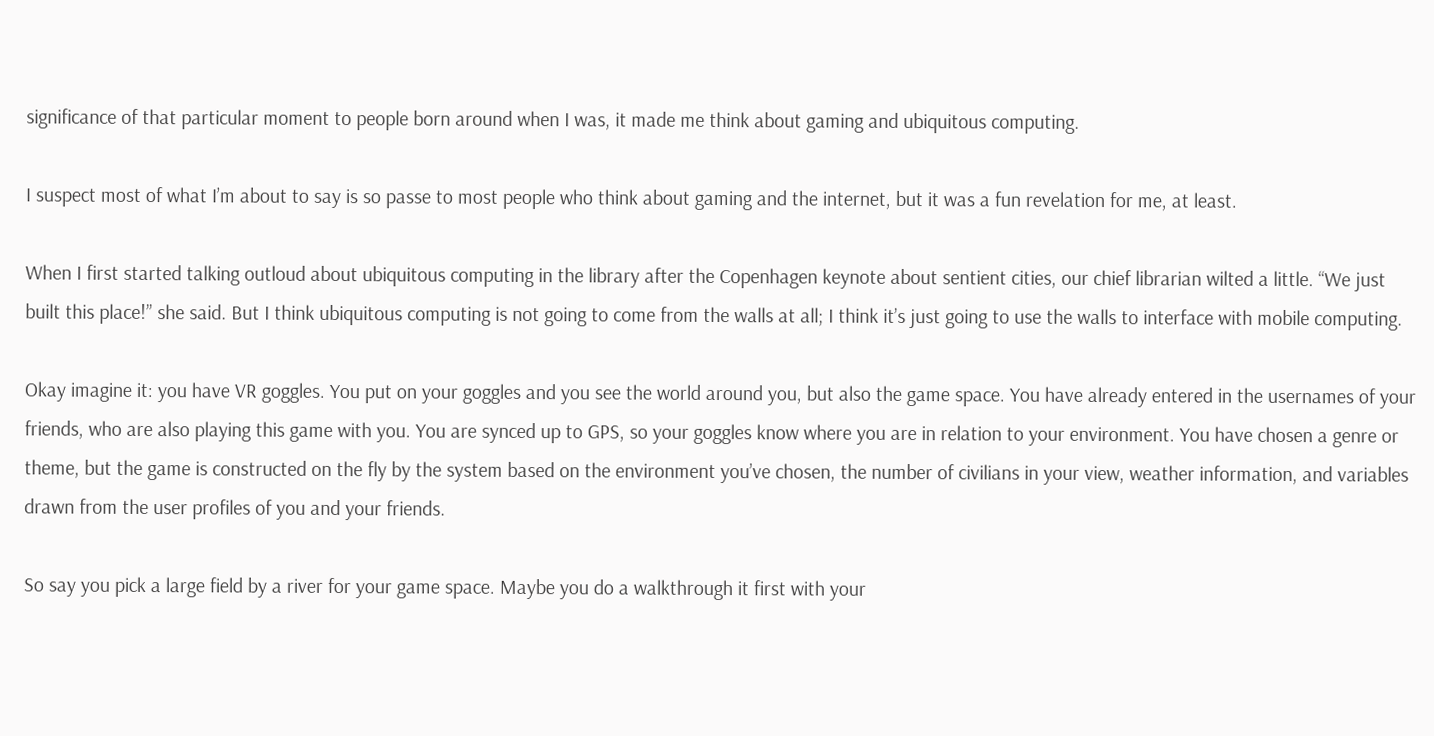significance of that particular moment to people born around when I was, it made me think about gaming and ubiquitous computing.

I suspect most of what I’m about to say is so passe to most people who think about gaming and the internet, but it was a fun revelation for me, at least.

When I first started talking outloud about ubiquitous computing in the library after the Copenhagen keynote about sentient cities, our chief librarian wilted a little. “We just built this place!” she said. But I think ubiquitous computing is not going to come from the walls at all; I think it’s just going to use the walls to interface with mobile computing.

Okay imagine it: you have VR goggles. You put on your goggles and you see the world around you, but also the game space. You have already entered in the usernames of your friends, who are also playing this game with you. You are synced up to GPS, so your goggles know where you are in relation to your environment. You have chosen a genre or theme, but the game is constructed on the fly by the system based on the environment you’ve chosen, the number of civilians in your view, weather information, and variables drawn from the user profiles of you and your friends.

So say you pick a large field by a river for your game space. Maybe you do a walkthrough it first with your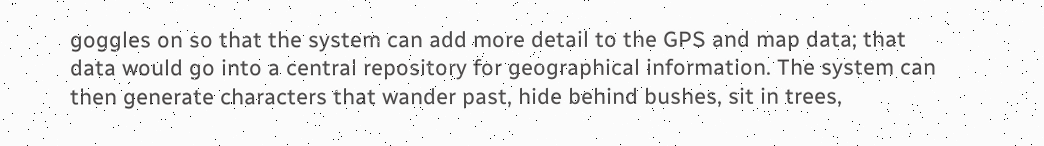goggles on so that the system can add more detail to the GPS and map data; that data would go into a central repository for geographical information. The system can then generate characters that wander past, hide behind bushes, sit in trees,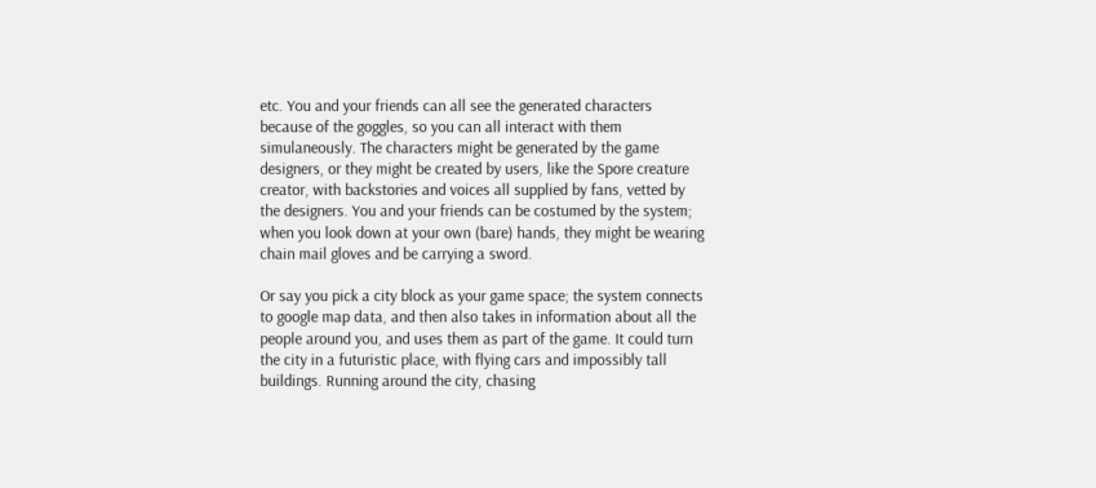etc. You and your friends can all see the generated characters because of the goggles, so you can all interact with them simulaneously. The characters might be generated by the game designers, or they might be created by users, like the Spore creature creator, with backstories and voices all supplied by fans, vetted by the designers. You and your friends can be costumed by the system; when you look down at your own (bare) hands, they might be wearing chain mail gloves and be carrying a sword.

Or say you pick a city block as your game space; the system connects to google map data, and then also takes in information about all the people around you, and uses them as part of the game. It could turn the city in a futuristic place, with flying cars and impossibly tall buildings. Running around the city, chasing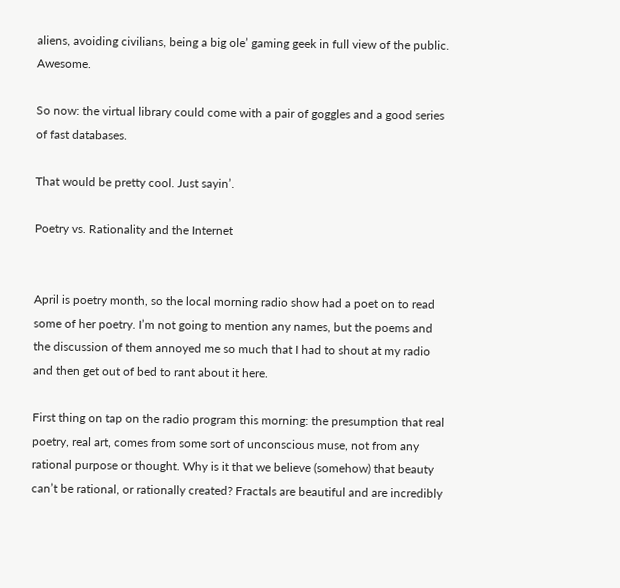aliens, avoiding civilians, being a big ole’ gaming geek in full view of the public. Awesome.

So now: the virtual library could come with a pair of goggles and a good series of fast databases.

That would be pretty cool. Just sayin’.

Poetry vs. Rationality and the Internet


April is poetry month, so the local morning radio show had a poet on to read some of her poetry. I’m not going to mention any names, but the poems and the discussion of them annoyed me so much that I had to shout at my radio and then get out of bed to rant about it here.

First thing on tap on the radio program this morning: the presumption that real poetry, real art, comes from some sort of unconscious muse, not from any rational purpose or thought. Why is it that we believe (somehow) that beauty can’t be rational, or rationally created? Fractals are beautiful and are incredibly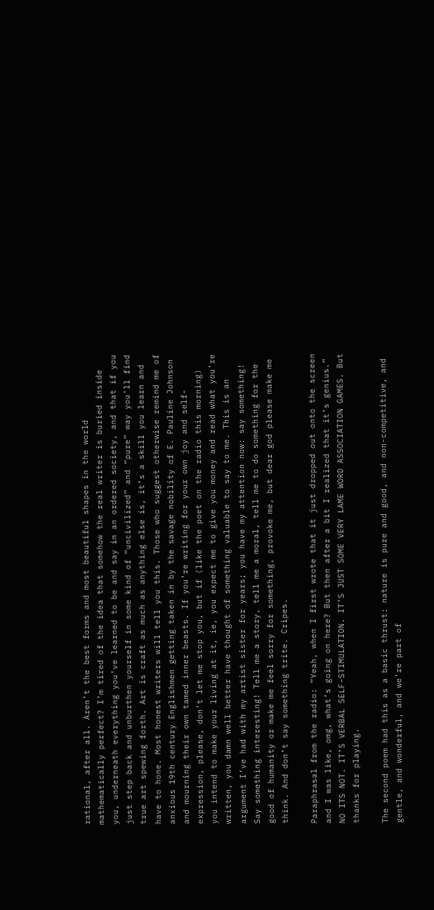rational, after all. Aren’t the best forms and most beautiful shapes in the world mathematically perfect? I’m tired of the idea that somehow the real writer is buried inside you, underneath everything you’ve learned to be and say in an ordered society, and that if you just step back and unburthen yourself in some kind of “uncivilized” and “pure” way you’ll find true art spewing forth. Art is craft as much as anything else is, it’s a skill you learn and have to hone. Most honest writers will tell you this. Those who suggest otherwise remind me of anxious 19th century Englishmen getting taken in by the savage nobility of E. Pauline Johnson and mourning their own tamed inner beasts. If you’re writing for your own joy and self-expression, please, don’t let me stop you, but if (like the poet on the radio this morning) you intend to make your living at it, ie, you expect me to give you money and read what you’re written, you damn well better have thought of something valuable to say to me. This is an argument I’ve had with my artist sister for years; you have my attention now: say something! Say something interesting! Tell me a story, tell me a moral, tell me to do something for the good of humanity or make me feel sorry for something, provoke me, but dear god please make me think. And don’t say something trite. Cripes.

Paraphrasal from the radio: “Yeah, when I first wrote that it just dropped out onto the screen and I was like, omg, what’s going on here? But then after a bit I realized that it’s genius.” NO ITS NOT. IT’S VERBAL SELF-STIMULATION. IT’S JUST SOME VERY LAME WORD ASSOCIATION GAMES. But thanks for playing.

The second poem had this as a basic thrust: nature is pure and good, and non-competitive, and gentle, and wonderful, and we’re part of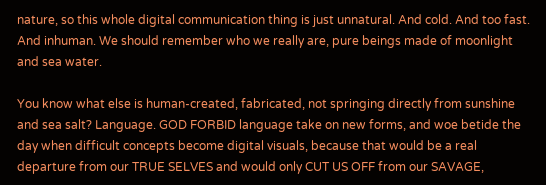nature, so this whole digital communication thing is just unnatural. And cold. And too fast. And inhuman. We should remember who we really are, pure beings made of moonlight and sea water.

You know what else is human-created, fabricated, not springing directly from sunshine and sea salt? Language. GOD FORBID language take on new forms, and woe betide the day when difficult concepts become digital visuals, because that would be a real departure from our TRUE SELVES and would only CUT US OFF from our SAVAGE,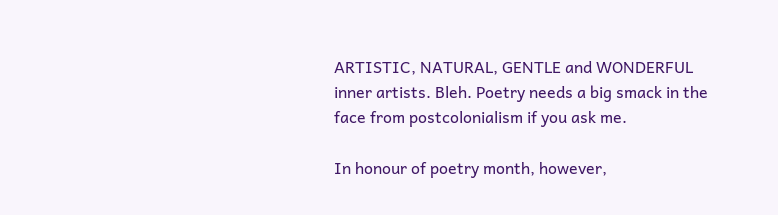ARTISTIC, NATURAL, GENTLE and WONDERFUL inner artists. Bleh. Poetry needs a big smack in the face from postcolonialism if you ask me.

In honour of poetry month, however,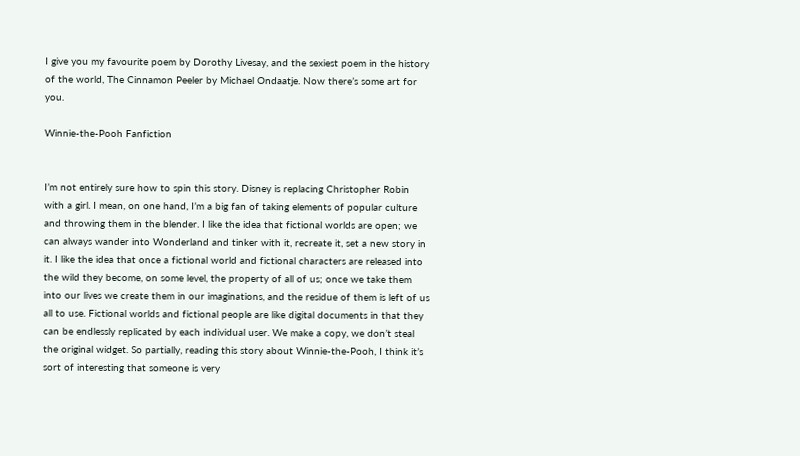I give you my favourite poem by Dorothy Livesay, and the sexiest poem in the history of the world, The Cinnamon Peeler by Michael Ondaatje. Now there’s some art for you.

Winnie-the-Pooh Fanfiction


I’m not entirely sure how to spin this story. Disney is replacing Christopher Robin with a girl. I mean, on one hand, I’m a big fan of taking elements of popular culture and throwing them in the blender. I like the idea that fictional worlds are open; we can always wander into Wonderland and tinker with it, recreate it, set a new story in it. I like the idea that once a fictional world and fictional characters are released into the wild they become, on some level, the property of all of us; once we take them into our lives we create them in our imaginations, and the residue of them is left of us all to use. Fictional worlds and fictional people are like digital documents in that they can be endlessly replicated by each individual user. We make a copy, we don’t steal the original widget. So partially, reading this story about Winnie-the-Pooh, I think it’s sort of interesting that someone is very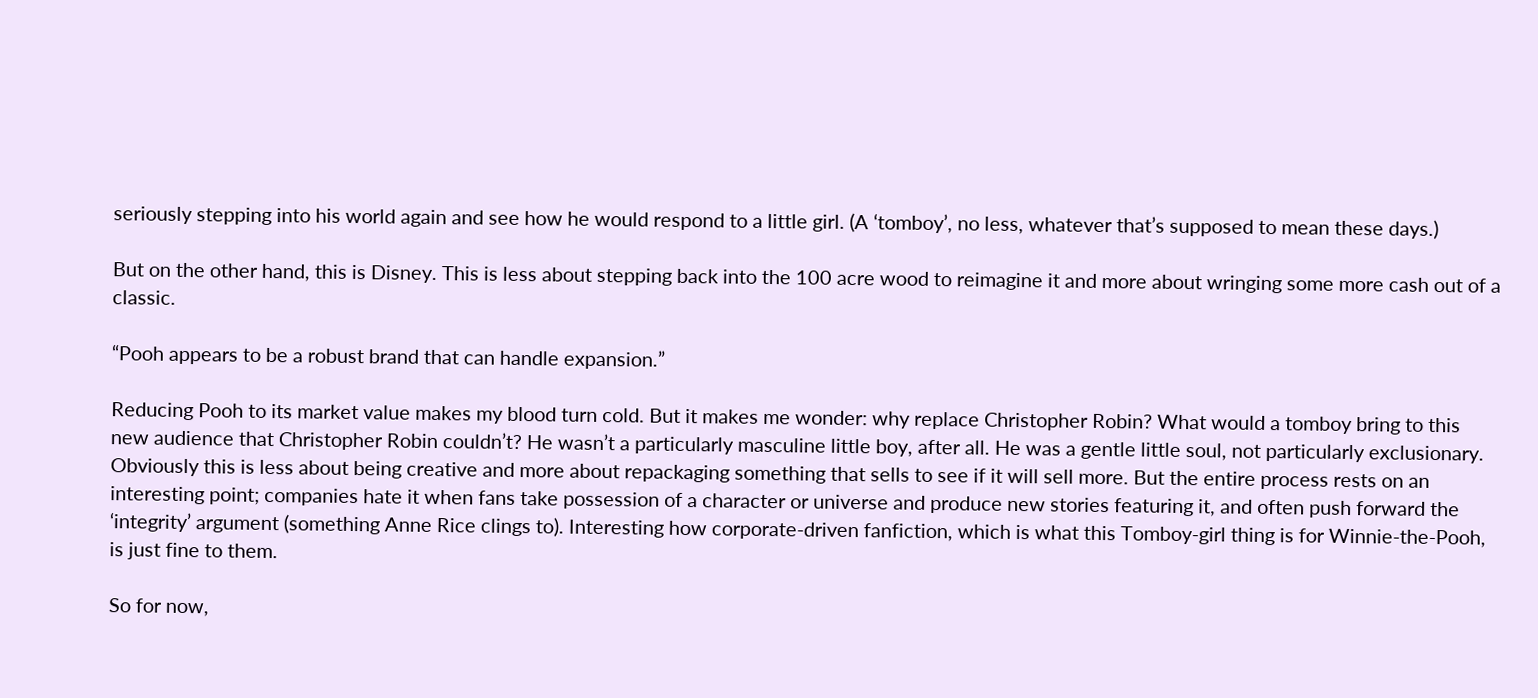seriously stepping into his world again and see how he would respond to a little girl. (A ‘tomboy’, no less, whatever that’s supposed to mean these days.)

But on the other hand, this is Disney. This is less about stepping back into the 100 acre wood to reimagine it and more about wringing some more cash out of a classic.

“Pooh appears to be a robust brand that can handle expansion.”

Reducing Pooh to its market value makes my blood turn cold. But it makes me wonder: why replace Christopher Robin? What would a tomboy bring to this new audience that Christopher Robin couldn’t? He wasn’t a particularly masculine little boy, after all. He was a gentle little soul, not particularly exclusionary. Obviously this is less about being creative and more about repackaging something that sells to see if it will sell more. But the entire process rests on an interesting point; companies hate it when fans take possession of a character or universe and produce new stories featuring it, and often push forward the ‘integrity’ argument (something Anne Rice clings to). Interesting how corporate-driven fanfiction, which is what this Tomboy-girl thing is for Winnie-the-Pooh, is just fine to them.

So for now,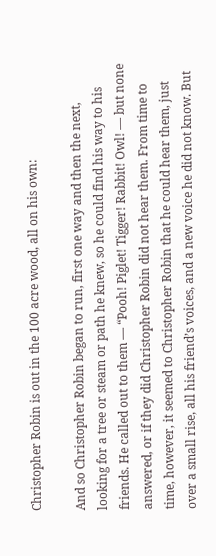Christopher Robin is out in the 100 acre wood, all on his own:

And so Christopher Robin began to run, first one way and then the next, looking for a tree or steam or path he knew, so he could find his way to his friends. He called out to them — “Pooh! Piglet! Tigger! Rabbit! Owl! — but none answered, or if they did Christopher Robin did not hear them. From time to time, however, it seemed to Christopher Robin that he could hear them, just over a small rise, all his friend’s voices, and a new voice he did not know. But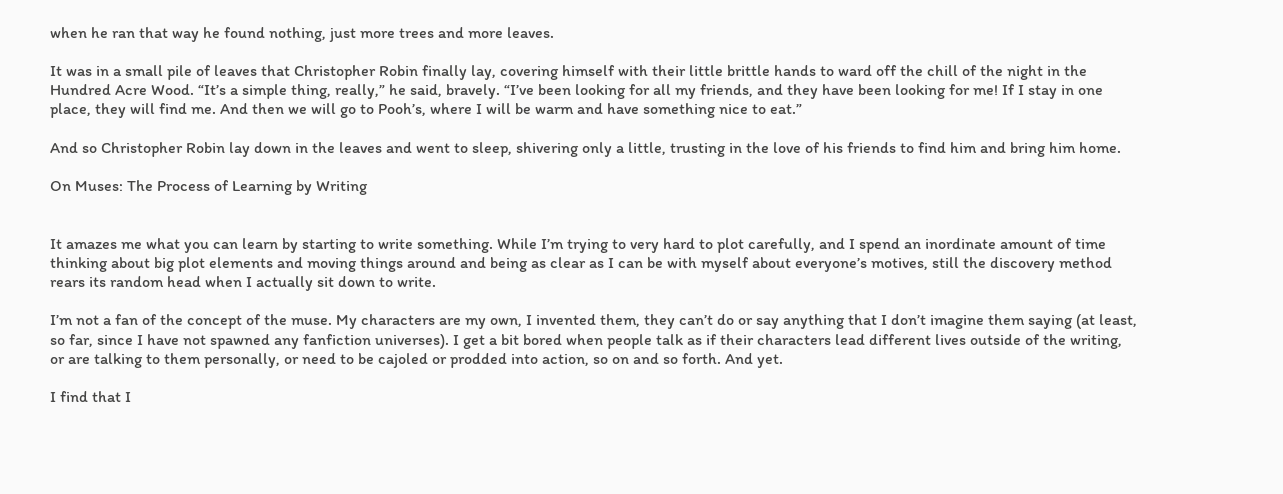when he ran that way he found nothing, just more trees and more leaves.

It was in a small pile of leaves that Christopher Robin finally lay, covering himself with their little brittle hands to ward off the chill of the night in the Hundred Acre Wood. “It’s a simple thing, really,” he said, bravely. “I’ve been looking for all my friends, and they have been looking for me! If I stay in one place, they will find me. And then we will go to Pooh’s, where I will be warm and have something nice to eat.”

And so Christopher Robin lay down in the leaves and went to sleep, shivering only a little, trusting in the love of his friends to find him and bring him home.

On Muses: The Process of Learning by Writing


It amazes me what you can learn by starting to write something. While I’m trying to very hard to plot carefully, and I spend an inordinate amount of time thinking about big plot elements and moving things around and being as clear as I can be with myself about everyone’s motives, still the discovery method rears its random head when I actually sit down to write.

I’m not a fan of the concept of the muse. My characters are my own, I invented them, they can’t do or say anything that I don’t imagine them saying (at least, so far, since I have not spawned any fanfiction universes). I get a bit bored when people talk as if their characters lead different lives outside of the writing, or are talking to them personally, or need to be cajoled or prodded into action, so on and so forth. And yet.

I find that I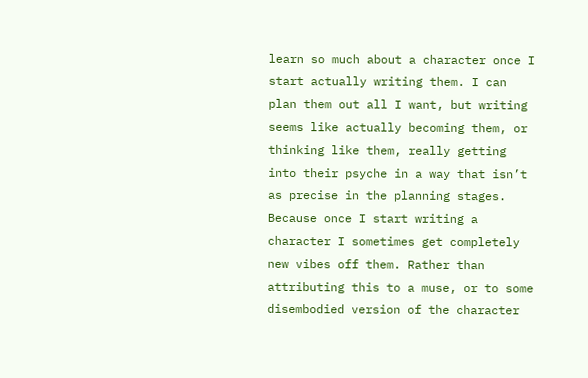learn so much about a character once I start actually writing them. I can plan them out all I want, but writing seems like actually becoming them, or thinking like them, really getting into their psyche in a way that isn’t as precise in the planning stages. Because once I start writing a character I sometimes get completely new vibes off them. Rather than attributing this to a muse, or to some disembodied version of the character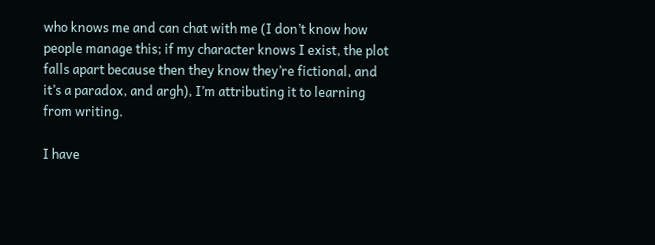who knows me and can chat with me (I don’t know how people manage this; if my character knows I exist, the plot falls apart because then they know they’re fictional, and it’s a paradox, and argh), I’m attributing it to learning from writing.

I have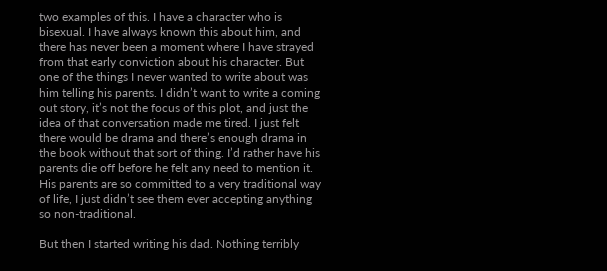two examples of this. I have a character who is bisexual. I have always known this about him, and there has never been a moment where I have strayed from that early conviction about his character. But one of the things I never wanted to write about was him telling his parents. I didn’t want to write a coming out story, it’s not the focus of this plot, and just the idea of that conversation made me tired. I just felt there would be drama and there’s enough drama in the book without that sort of thing. I’d rather have his parents die off before he felt any need to mention it. His parents are so committed to a very traditional way of life, I just didn’t see them ever accepting anything so non-traditional.

But then I started writing his dad. Nothing terribly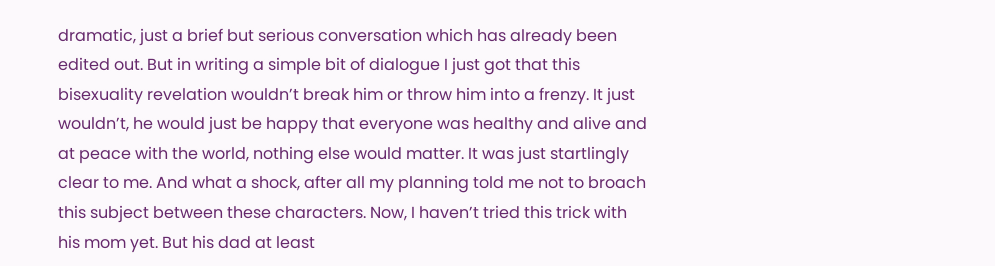dramatic, just a brief but serious conversation which has already been edited out. But in writing a simple bit of dialogue I just got that this bisexuality revelation wouldn’t break him or throw him into a frenzy. It just wouldn’t, he would just be happy that everyone was healthy and alive and at peace with the world, nothing else would matter. It was just startlingly clear to me. And what a shock, after all my planning told me not to broach this subject between these characters. Now, I haven’t tried this trick with his mom yet. But his dad at least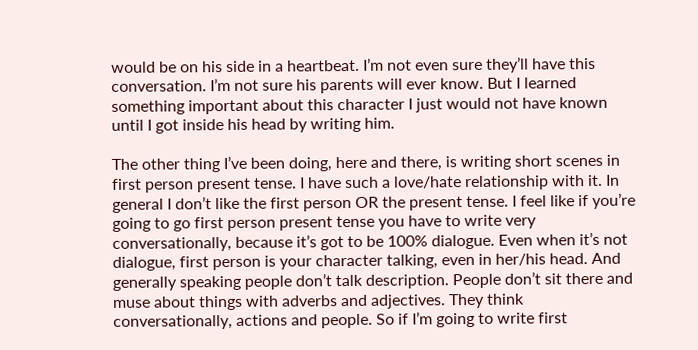would be on his side in a heartbeat. I’m not even sure they’ll have this conversation. I’m not sure his parents will ever know. But I learned something important about this character I just would not have known until I got inside his head by writing him.

The other thing I’ve been doing, here and there, is writing short scenes in first person present tense. I have such a love/hate relationship with it. In general I don’t like the first person OR the present tense. I feel like if you’re going to go first person present tense you have to write very conversationally, because it’s got to be 100% dialogue. Even when it’s not dialogue, first person is your character talking, even in her/his head. And generally speaking people don’t talk description. People don’t sit there and muse about things with adverbs and adjectives. They think conversationally, actions and people. So if I’m going to write first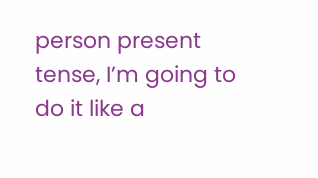person present tense, I’m going to do it like a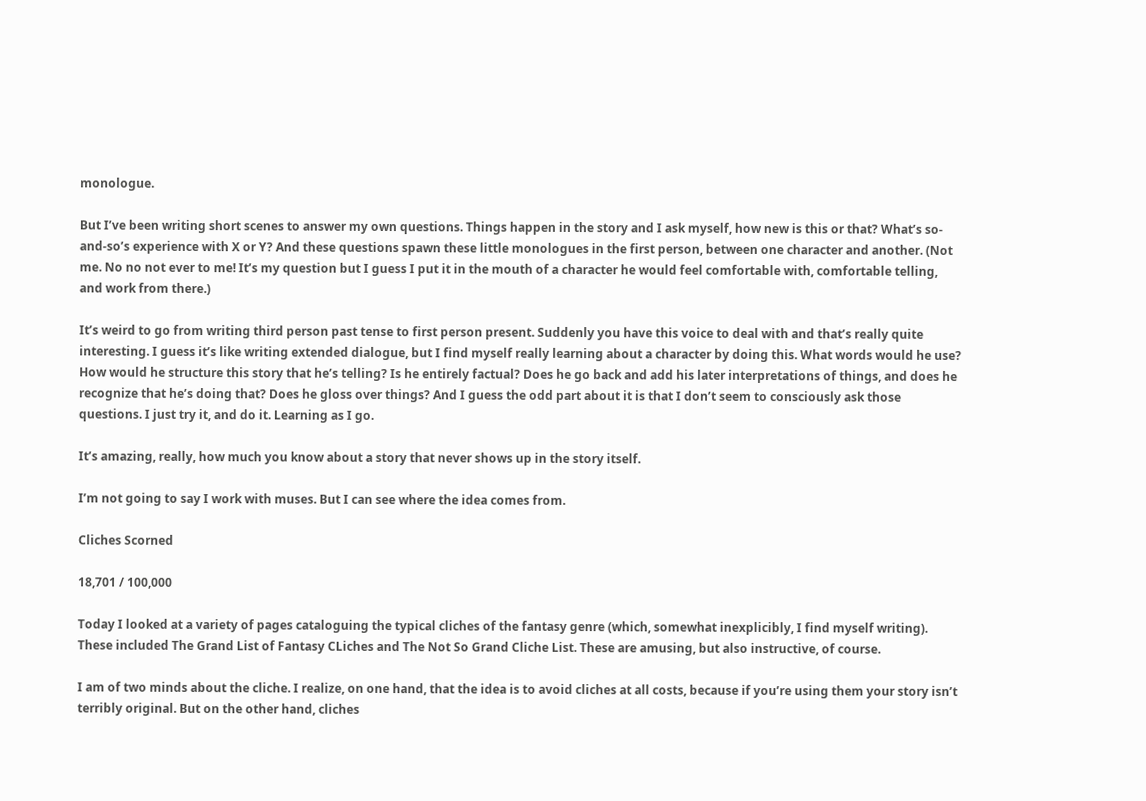monologue.

But I’ve been writing short scenes to answer my own questions. Things happen in the story and I ask myself, how new is this or that? What’s so-and-so’s experience with X or Y? And these questions spawn these little monologues in the first person, between one character and another. (Not me. No no not ever to me! It’s my question but I guess I put it in the mouth of a character he would feel comfortable with, comfortable telling, and work from there.)

It’s weird to go from writing third person past tense to first person present. Suddenly you have this voice to deal with and that’s really quite interesting. I guess it’s like writing extended dialogue, but I find myself really learning about a character by doing this. What words would he use? How would he structure this story that he’s telling? Is he entirely factual? Does he go back and add his later interpretations of things, and does he recognize that he’s doing that? Does he gloss over things? And I guess the odd part about it is that I don’t seem to consciously ask those questions. I just try it, and do it. Learning as I go.

It’s amazing, really, how much you know about a story that never shows up in the story itself.

I’m not going to say I work with muses. But I can see where the idea comes from.

Cliches Scorned

18,701 / 100,000

Today I looked at a variety of pages cataloguing the typical cliches of the fantasy genre (which, somewhat inexplicibly, I find myself writing). These included The Grand List of Fantasy CLiches and The Not So Grand Cliche List. These are amusing, but also instructive, of course.

I am of two minds about the cliche. I realize, on one hand, that the idea is to avoid cliches at all costs, because if you’re using them your story isn’t terribly original. But on the other hand, cliches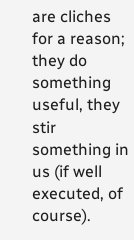are cliches for a reason; they do something useful, they stir something in us (if well executed, of course).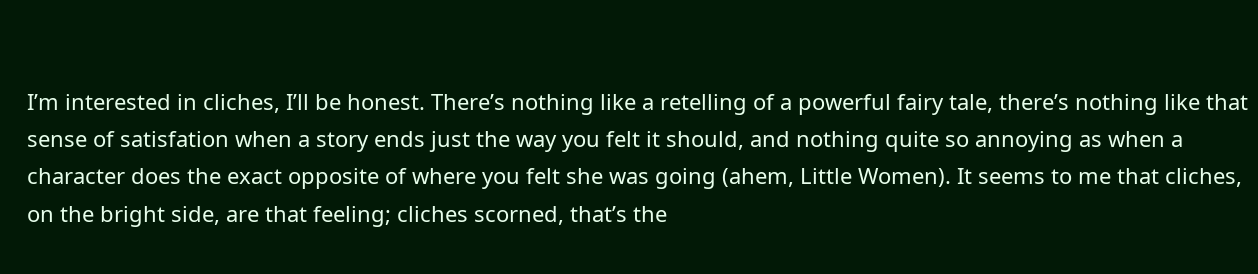I’m interested in cliches, I’ll be honest. There’s nothing like a retelling of a powerful fairy tale, there’s nothing like that sense of satisfation when a story ends just the way you felt it should, and nothing quite so annoying as when a character does the exact opposite of where you felt she was going (ahem, Little Women). It seems to me that cliches, on the bright side, are that feeling; cliches scorned, that’s the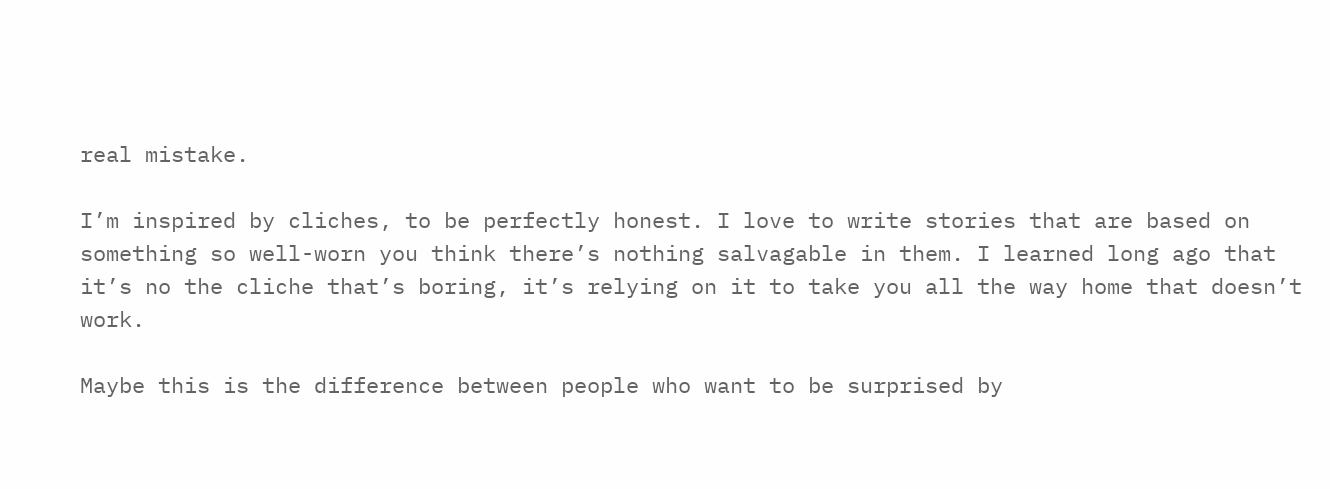real mistake.

I’m inspired by cliches, to be perfectly honest. I love to write stories that are based on something so well-worn you think there’s nothing salvagable in them. I learned long ago that it’s no the cliche that’s boring, it’s relying on it to take you all the way home that doesn’t work.

Maybe this is the difference between people who want to be surprised by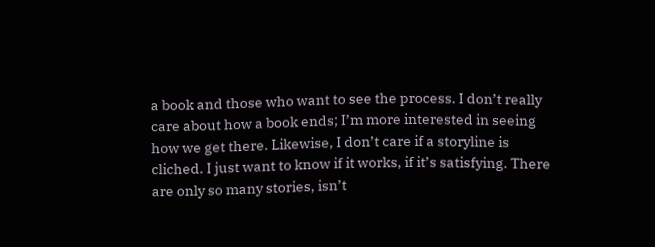a book and those who want to see the process. I don’t really care about how a book ends; I’m more interested in seeing how we get there. Likewise, I don’t care if a storyline is cliched. I just want to know if it works, if it’s satisfying. There are only so many stories, isn’t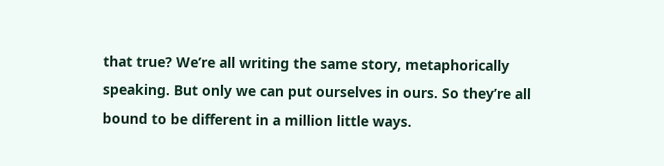that true? We’re all writing the same story, metaphorically speaking. But only we can put ourselves in ours. So they’re all bound to be different in a million little ways.